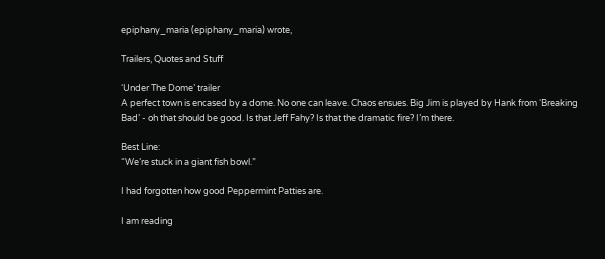epiphany_maria (epiphany_maria) wrote,

Trailers, Quotes and Stuff

‘Under The Dome’ trailer
A perfect town is encased by a dome. No one can leave. Chaos ensues. Big Jim is played by Hank from ‘Breaking Bad’ - oh that should be good. Is that Jeff Fahy? Is that the dramatic fire? I’m there.

Best Line:
“We’re stuck in a giant fish bowl.”

I had forgotten how good Peppermint Patties are.

I am reading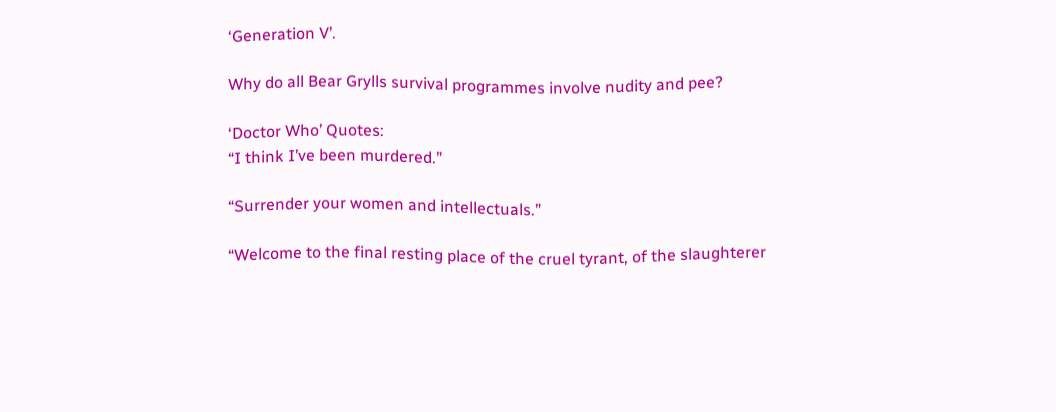‘Generation V’.

Why do all Bear Grylls survival programmes involve nudity and pee?

‘Doctor Who’ Quotes:
“I think I’ve been murdered.”

“Surrender your women and intellectuals.”

“Welcome to the final resting place of the cruel tyrant, of the slaughterer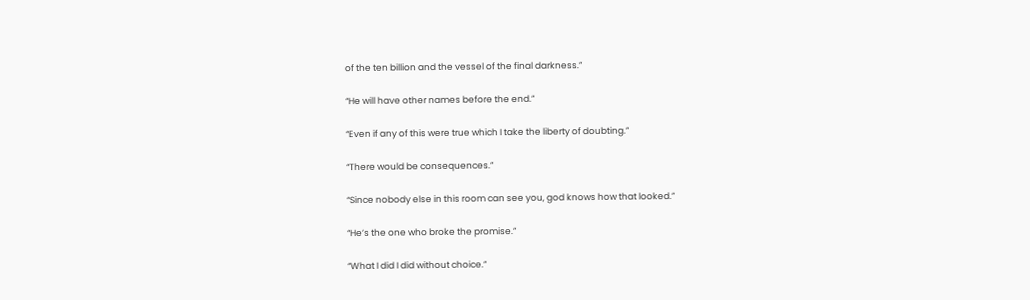of the ten billion and the vessel of the final darkness.”

“He will have other names before the end.”

“Even if any of this were true which I take the liberty of doubting.”

“There would be consequences.”

“Since nobody else in this room can see you, god knows how that looked.”

“He’s the one who broke the promise.”

“What I did I did without choice.”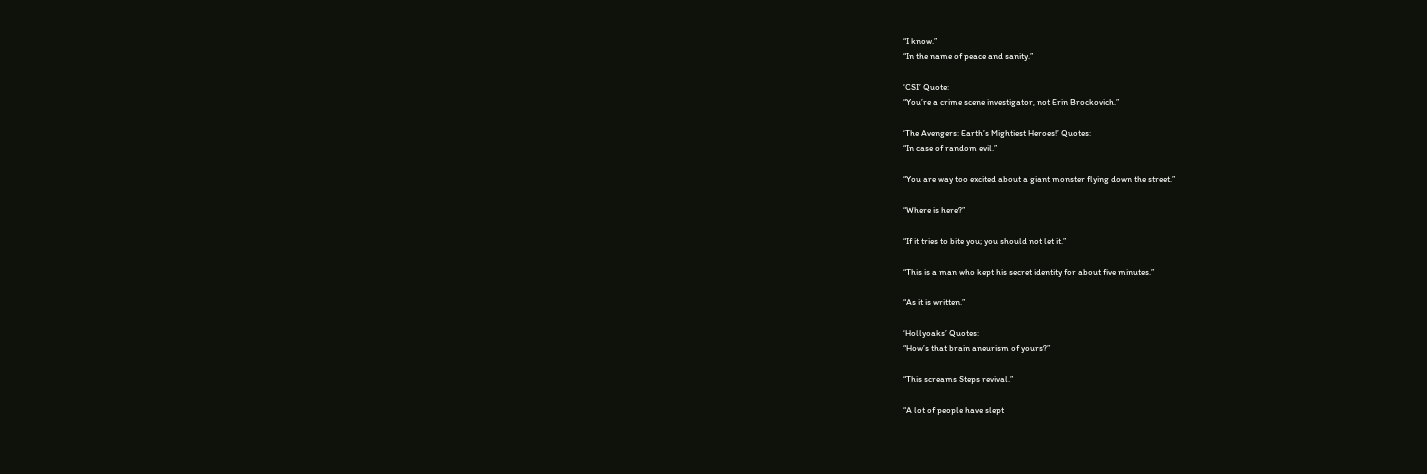“I know.”
“In the name of peace and sanity.”

‘CSI’ Quote:
“You’re a crime scene investigator, not Erin Brockovich.”

‘The Avengers: Earth’s Mightiest Heroes!’ Quotes:
“In case of random evil.”

“You are way too excited about a giant monster flying down the street.”

“Where is here?”

“If it tries to bite you; you should not let it.”

“This is a man who kept his secret identity for about five minutes.”

“As it is written.”

‘Hollyoaks’ Quotes:
“How’s that brain aneurism of yours?”

“This screams Steps revival.”

“A lot of people have slept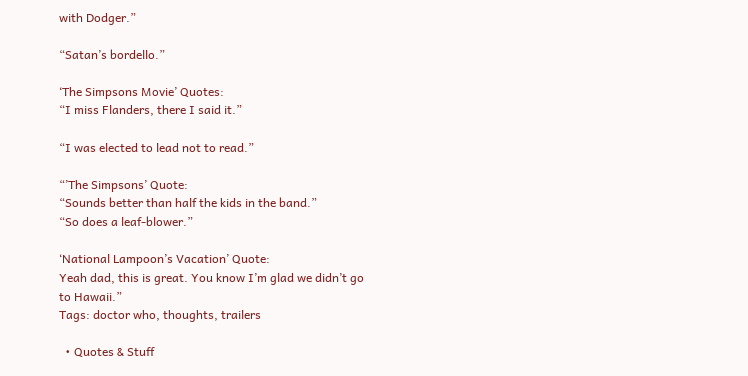with Dodger.”

“Satan’s bordello.”

‘The Simpsons Movie’ Quotes:
“I miss Flanders, there I said it.”

“I was elected to lead not to read.”

“’The Simpsons’ Quote:
“Sounds better than half the kids in the band.”
“So does a leaf-blower.”

‘National Lampoon’s Vacation’ Quote:
Yeah dad, this is great. You know I’m glad we didn’t go to Hawaii.”
Tags: doctor who, thoughts, trailers

  • Quotes & Stuff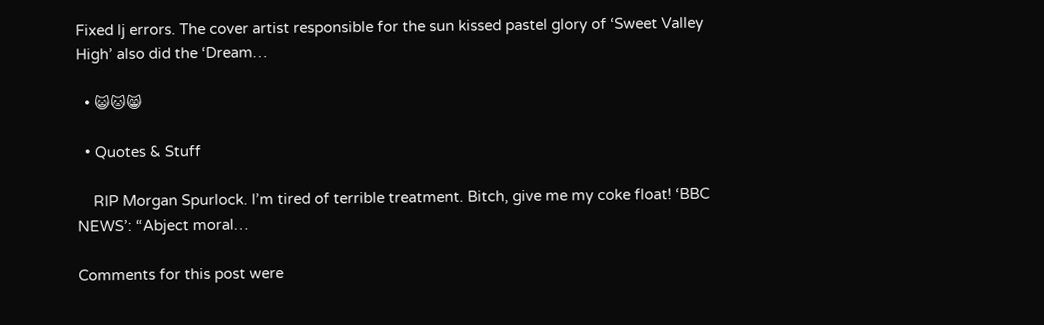Fixed lj errors. The cover artist responsible for the sun kissed pastel glory of ‘Sweet Valley High’ also did the ‘Dream…

  • 😺🐱😸

  • Quotes & Stuff

    RIP Morgan Spurlock. I’m tired of terrible treatment. Bitch, give me my coke float! ‘BBC NEWS’: “Abject moral…

Comments for this post were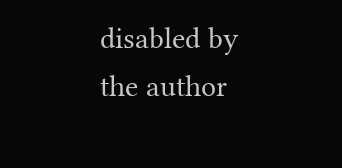disabled by the author